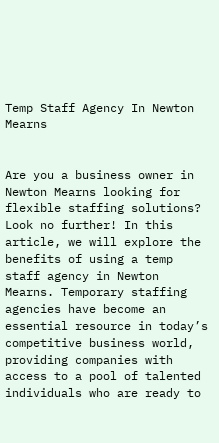Temp Staff Agency In Newton Mearns


Are you a business owner in Newton Mearns looking for flexible staffing solutions? Look no further! In this article, we will explore the benefits of using a temp staff agency in Newton Mearns. Temporary staffing agencies have become an essential resource in today’s competitive business world, providing companies with access to a pool of talented individuals who are ready to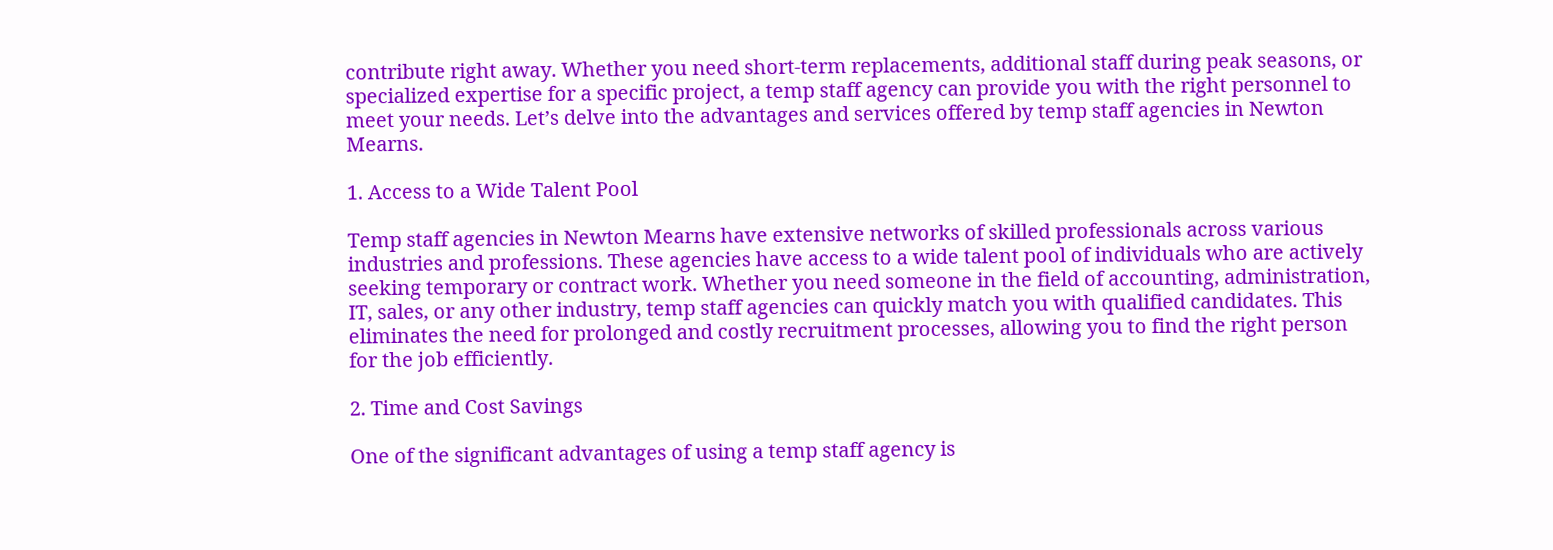contribute right away. Whether you need short-term replacements, additional staff during peak seasons, or specialized expertise for a specific project, a temp staff agency can provide you with the right personnel to meet your needs. Let’s delve into the advantages and services offered by temp staff agencies in Newton Mearns.

1. Access to a Wide Talent Pool

Temp staff agencies in Newton Mearns have extensive networks of skilled professionals across various industries and professions. These agencies have access to a wide talent pool of individuals who are actively seeking temporary or contract work. Whether you need someone in the field of accounting, administration, IT, sales, or any other industry, temp staff agencies can quickly match you with qualified candidates. This eliminates the need for prolonged and costly recruitment processes, allowing you to find the right person for the job efficiently.

2. Time and Cost Savings

One of the significant advantages of using a temp staff agency is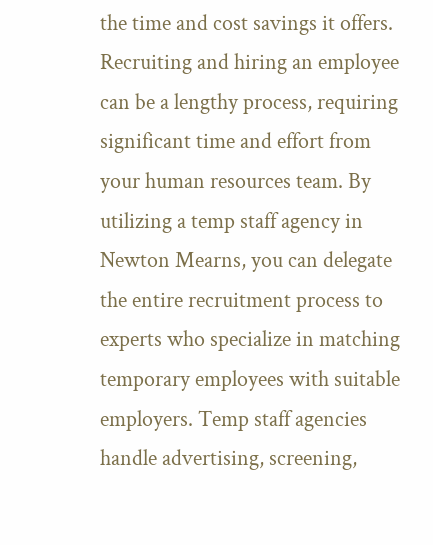the time and cost savings it offers. Recruiting and hiring an employee can be a lengthy process, requiring significant time and effort from your human resources team. By utilizing a temp staff agency in Newton Mearns, you can delegate the entire recruitment process to experts who specialize in matching temporary employees with suitable employers. Temp staff agencies handle advertising, screening,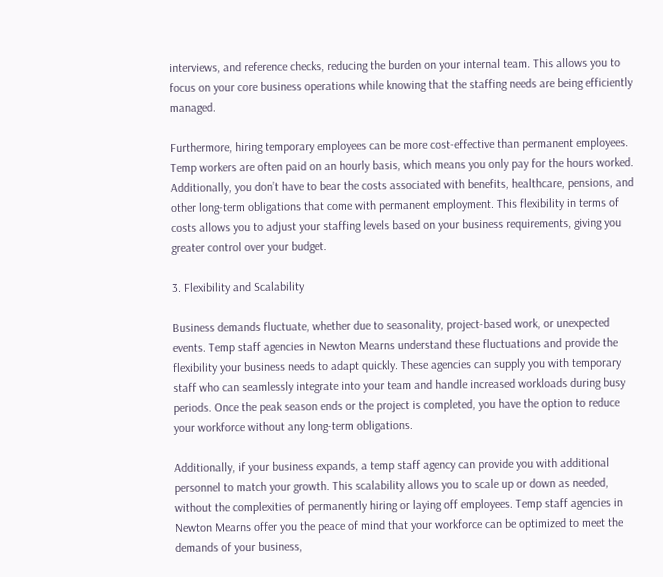interviews, and reference checks, reducing the burden on your internal team. This allows you to focus on your core business operations while knowing that the staffing needs are being efficiently managed.

Furthermore, hiring temporary employees can be more cost-effective than permanent employees. Temp workers are often paid on an hourly basis, which means you only pay for the hours worked. Additionally, you don’t have to bear the costs associated with benefits, healthcare, pensions, and other long-term obligations that come with permanent employment. This flexibility in terms of costs allows you to adjust your staffing levels based on your business requirements, giving you greater control over your budget.

3. Flexibility and Scalability

Business demands fluctuate, whether due to seasonality, project-based work, or unexpected events. Temp staff agencies in Newton Mearns understand these fluctuations and provide the flexibility your business needs to adapt quickly. These agencies can supply you with temporary staff who can seamlessly integrate into your team and handle increased workloads during busy periods. Once the peak season ends or the project is completed, you have the option to reduce your workforce without any long-term obligations.

Additionally, if your business expands, a temp staff agency can provide you with additional personnel to match your growth. This scalability allows you to scale up or down as needed, without the complexities of permanently hiring or laying off employees. Temp staff agencies in Newton Mearns offer you the peace of mind that your workforce can be optimized to meet the demands of your business,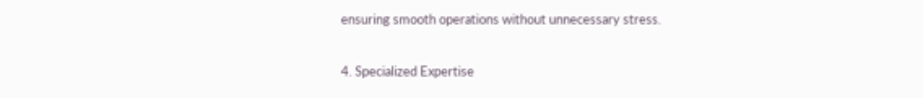ensuring smooth operations without unnecessary stress.

4. Specialized Expertise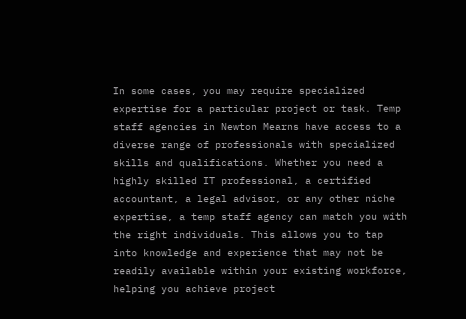In some cases, you may require specialized expertise for a particular project or task. Temp staff agencies in Newton Mearns have access to a diverse range of professionals with specialized skills and qualifications. Whether you need a highly skilled IT professional, a certified accountant, a legal advisor, or any other niche expertise, a temp staff agency can match you with the right individuals. This allows you to tap into knowledge and experience that may not be readily available within your existing workforce, helping you achieve project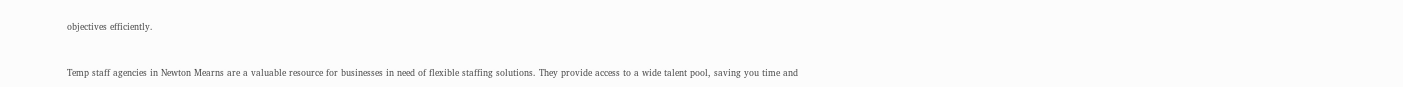objectives efficiently.


Temp staff agencies in Newton Mearns are a valuable resource for businesses in need of flexible staffing solutions. They provide access to a wide talent pool, saving you time and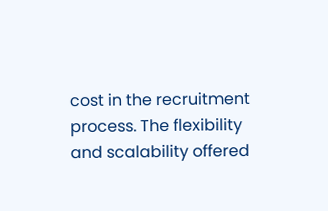cost in the recruitment process. The flexibility and scalability offered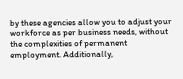by these agencies allow you to adjust your workforce as per business needs, without the complexities of permanent employment. Additionally,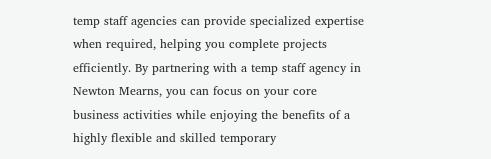temp staff agencies can provide specialized expertise when required, helping you complete projects efficiently. By partnering with a temp staff agency in Newton Mearns, you can focus on your core business activities while enjoying the benefits of a highly flexible and skilled temporary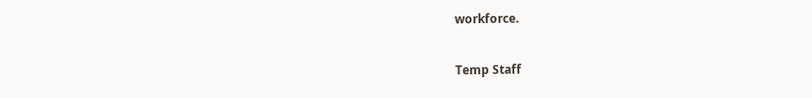workforce.

Temp Staff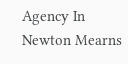Agency In Newton Mearns